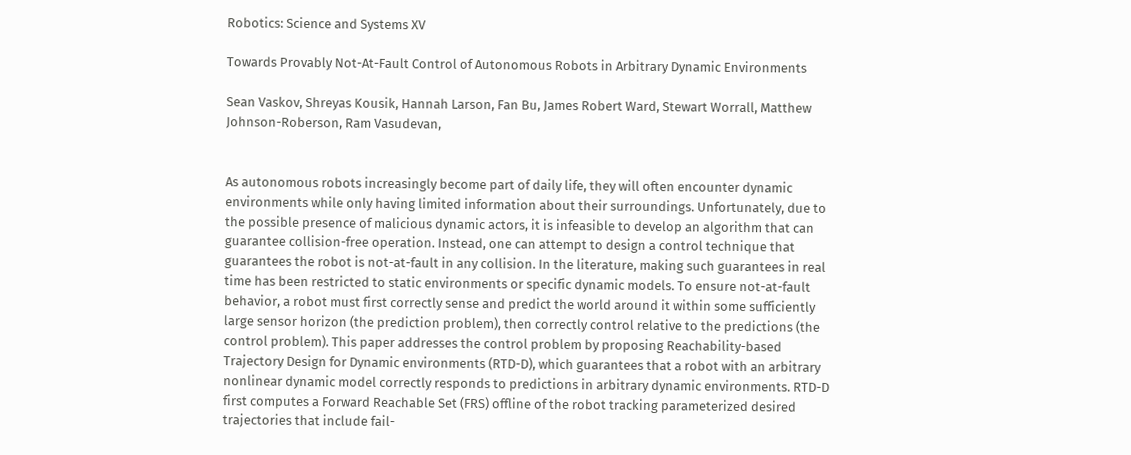Robotics: Science and Systems XV

Towards Provably Not-At-Fault Control of Autonomous Robots in Arbitrary Dynamic Environments

Sean Vaskov, Shreyas Kousik, Hannah Larson, Fan Bu, James Robert Ward, Stewart Worrall, Matthew Johnson-Roberson, Ram Vasudevan,


As autonomous robots increasingly become part of daily life, they will often encounter dynamic environments while only having limited information about their surroundings. Unfortunately, due to the possible presence of malicious dynamic actors, it is infeasible to develop an algorithm that can guarantee collision-free operation. Instead, one can attempt to design a control technique that guarantees the robot is not-at-fault in any collision. In the literature, making such guarantees in real time has been restricted to static environments or specific dynamic models. To ensure not-at-fault behavior, a robot must first correctly sense and predict the world around it within some sufficiently large sensor horizon (the prediction problem), then correctly control relative to the predictions (the control problem). This paper addresses the control problem by proposing Reachability-based Trajectory Design for Dynamic environments (RTD-D), which guarantees that a robot with an arbitrary nonlinear dynamic model correctly responds to predictions in arbitrary dynamic environments. RTD-D first computes a Forward Reachable Set (FRS) offline of the robot tracking parameterized desired trajectories that include fail-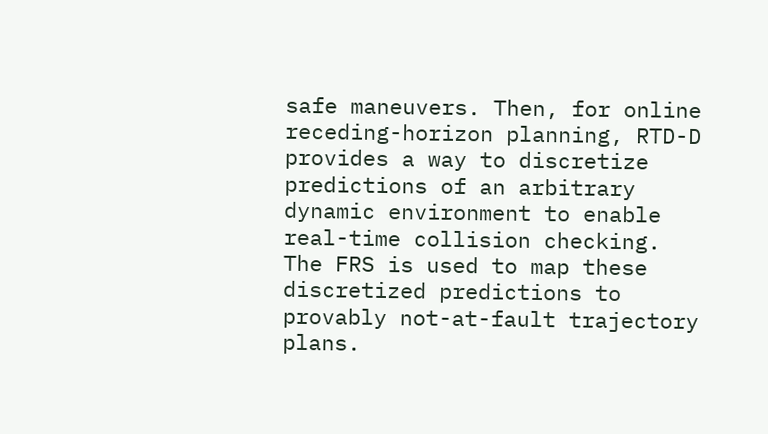safe maneuvers. Then, for online receding-horizon planning, RTD-D provides a way to discretize predictions of an arbitrary dynamic environment to enable real-time collision checking. The FRS is used to map these discretized predictions to provably not-at-fault trajectory plans.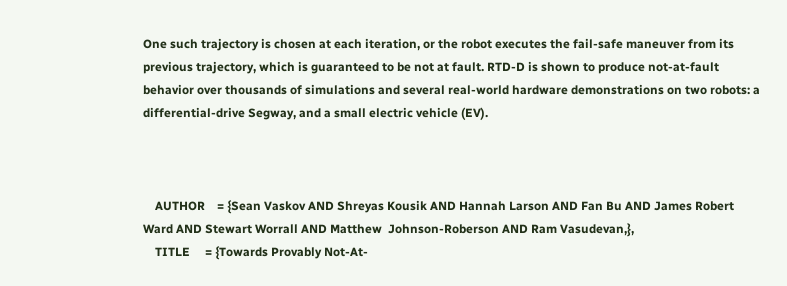One such trajectory is chosen at each iteration, or the robot executes the fail-safe maneuver from its previous trajectory, which is guaranteed to be not at fault. RTD-D is shown to produce not-at-fault behavior over thousands of simulations and several real-world hardware demonstrations on two robots: a differential-drive Segway, and a small electric vehicle (EV).



    AUTHOR    = {Sean Vaskov AND Shreyas Kousik AND Hannah Larson AND Fan Bu AND James Robert Ward AND Stewart Worrall AND Matthew  Johnson-Roberson AND Ram Vasudevan,},
    TITLE     = {Towards Provably Not-At-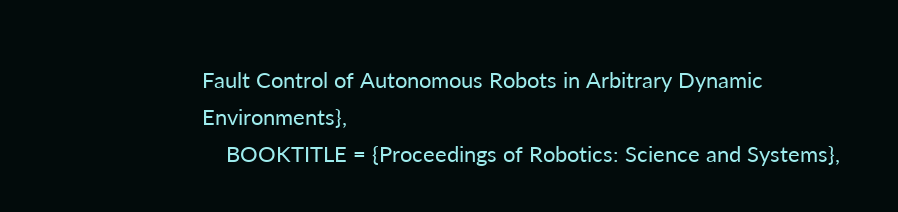Fault Control of Autonomous Robots in Arbitrary Dynamic Environments},
    BOOKTITLE = {Proceedings of Robotics: Science and Systems},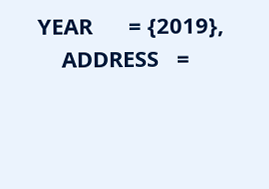YEAR      = {2019},
    ADDRESS   =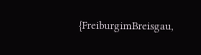{FreiburgimBreisgau,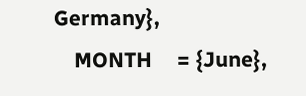Germany},
    MONTH     = {June},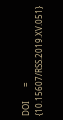DOI       = {10.15607/RSS.2019.XV.051}